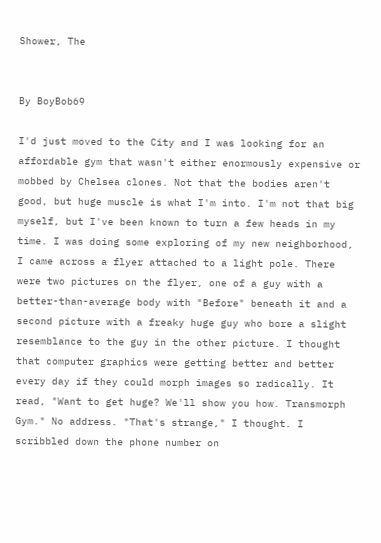Shower, The


By BoyBob69

I'd just moved to the City and I was looking for an affordable gym that wasn't either enormously expensive or mobbed by Chelsea clones. Not that the bodies aren't good, but huge muscle is what I'm into. I'm not that big myself, but I've been known to turn a few heads in my time. I was doing some exploring of my new neighborhood, I came across a flyer attached to a light pole. There were two pictures on the flyer, one of a guy with a better-than-average body with "Before" beneath it and a second picture with a freaky huge guy who bore a slight resemblance to the guy in the other picture. I thought that computer graphics were getting better and better every day if they could morph images so radically. It read, "Want to get huge? We'll show you how. Transmorph Gym." No address. "That's strange," I thought. I scribbled down the phone number on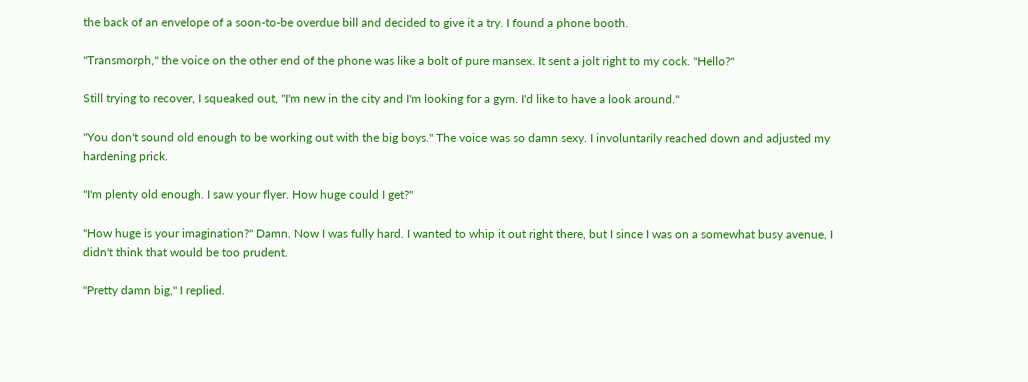the back of an envelope of a soon-to-be overdue bill and decided to give it a try. I found a phone booth.

"Transmorph," the voice on the other end of the phone was like a bolt of pure mansex. It sent a jolt right to my cock. "Hello?"

Still trying to recover, I squeaked out, "I'm new in the city and I'm looking for a gym. I'd like to have a look around."

"You don't sound old enough to be working out with the big boys." The voice was so damn sexy. I involuntarily reached down and adjusted my hardening prick.

"I'm plenty old enough. I saw your flyer. How huge could I get?"

"How huge is your imagination?" Damn. Now I was fully hard. I wanted to whip it out right there, but I since I was on a somewhat busy avenue, I didn't think that would be too prudent.

"Pretty damn big," I replied.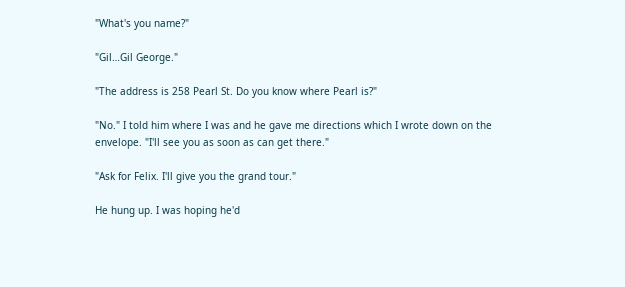"What's you name?"

"Gil…Gil George."

"The address is 258 Pearl St. Do you know where Pearl is?"

"No." I told him where I was and he gave me directions which I wrote down on the envelope. "I'll see you as soon as can get there."

"Ask for Felix. I'll give you the grand tour."

He hung up. I was hoping he'd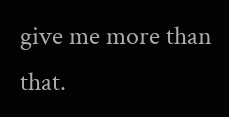give me more than that.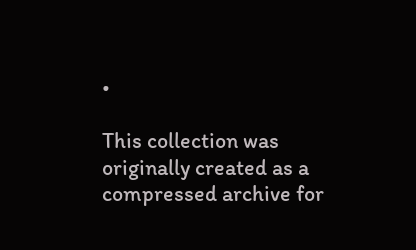•

This collection was originally created as a compressed archive for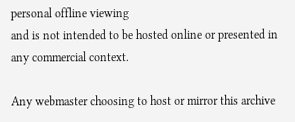personal offline viewing
and is not intended to be hosted online or presented in any commercial context.

Any webmaster choosing to host or mirror this archive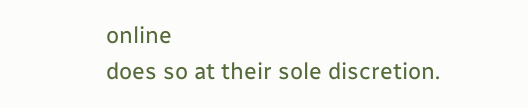online
does so at their sole discretion.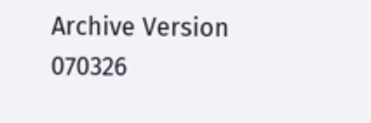Archive Version 070326